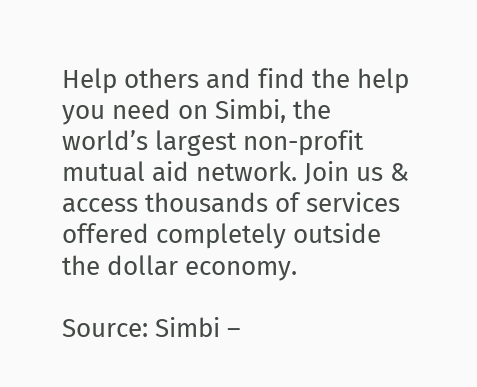Help others and find the help you need on Simbi, the world’s largest non-profit mutual aid network. Join us & access thousands of services offered completely outside the dollar economy.

Source: Simbi –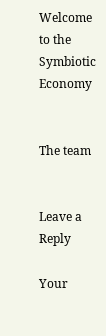Welcome to the Symbiotic Economy


The team


Leave a Reply

Your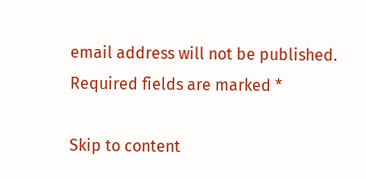email address will not be published. Required fields are marked *

Skip to content